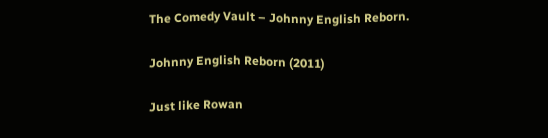The Comedy Vault – Johnny English Reborn.

Johnny English Reborn (2011)

Just like Rowan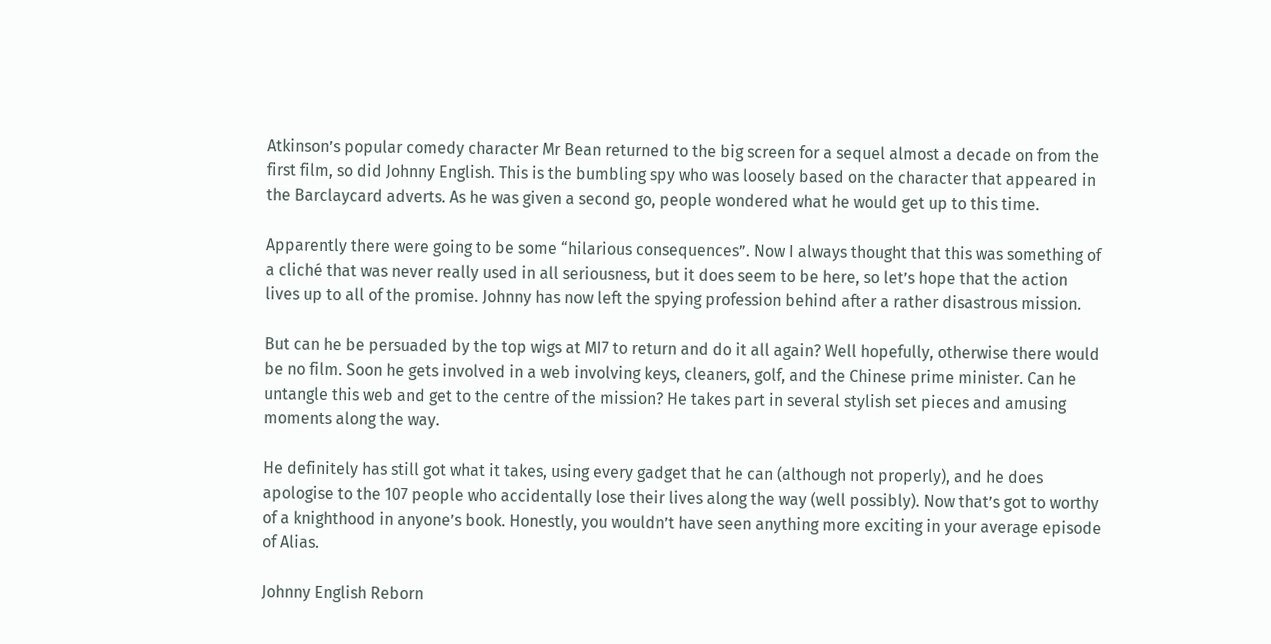Atkinson’s popular comedy character Mr Bean returned to the big screen for a sequel almost a decade on from the first film, so did Johnny English. This is the bumbling spy who was loosely based on the character that appeared in the Barclaycard adverts. As he was given a second go, people wondered what he would get up to this time.

Apparently there were going to be some “hilarious consequences”. Now I always thought that this was something of a cliché that was never really used in all seriousness, but it does seem to be here, so let’s hope that the action lives up to all of the promise. Johnny has now left the spying profession behind after a rather disastrous mission.

But can he be persuaded by the top wigs at MI7 to return and do it all again? Well hopefully, otherwise there would be no film. Soon he gets involved in a web involving keys, cleaners, golf, and the Chinese prime minister. Can he untangle this web and get to the centre of the mission? He takes part in several stylish set pieces and amusing moments along the way.

He definitely has still got what it takes, using every gadget that he can (although not properly), and he does apologise to the 107 people who accidentally lose their lives along the way (well possibly). Now that’s got to worthy of a knighthood in anyone’s book. Honestly, you wouldn’t have seen anything more exciting in your average episode of Alias.

Johnny English Reborn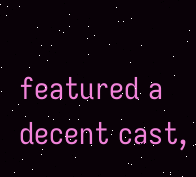featured a decent cast,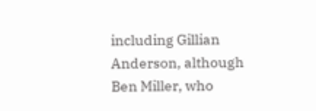including Gillian Anderson, although Ben Miller, who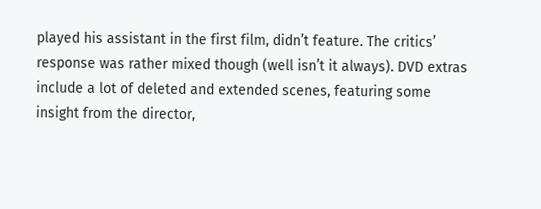played his assistant in the first film, didn’t feature. The critics’ response was rather mixed though (well isn’t it always). DVD extras include a lot of deleted and extended scenes, featuring some insight from the director,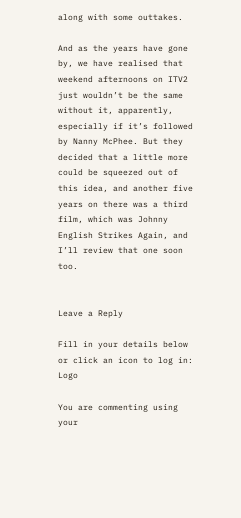along with some outtakes.

And as the years have gone by, we have realised that weekend afternoons on ITV2 just wouldn’t be the same without it, apparently, especially if it’s followed by Nanny McPhee. But they decided that a little more could be squeezed out of this idea, and another five years on there was a third film, which was Johnny English Strikes Again, and I’ll review that one soon too.


Leave a Reply

Fill in your details below or click an icon to log in: Logo

You are commenting using your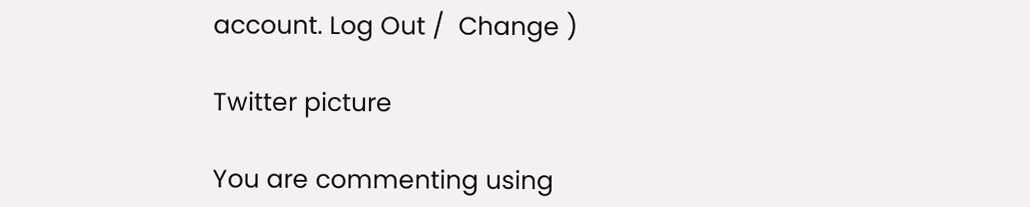account. Log Out /  Change )

Twitter picture

You are commenting using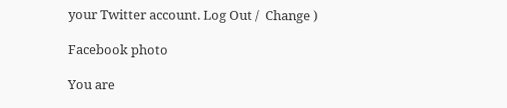your Twitter account. Log Out /  Change )

Facebook photo

You are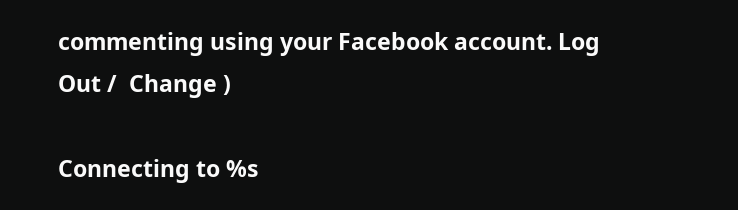commenting using your Facebook account. Log Out /  Change )

Connecting to %s